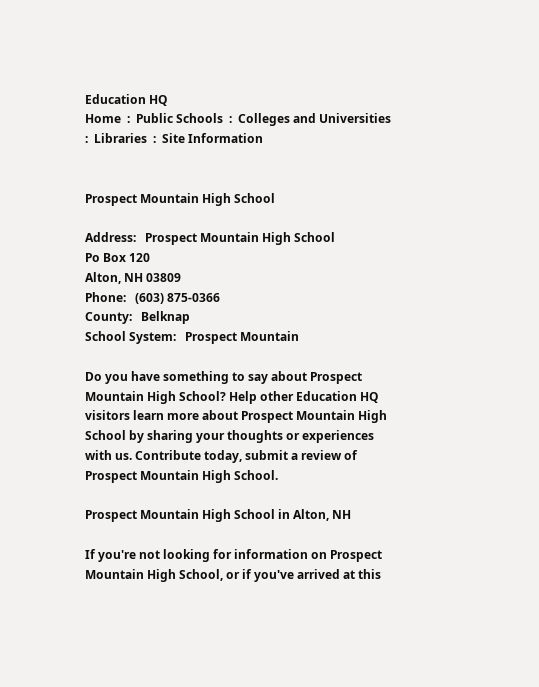Education HQ
Home  :  Public Schools  :  Colleges and Universities  :  Libraries  :  Site Information


Prospect Mountain High School

Address:   Prospect Mountain High School
Po Box 120
Alton, NH 03809
Phone:   (603) 875-0366
County:   Belknap
School System:   Prospect Mountain

Do you have something to say about Prospect Mountain High School? Help other Education HQ visitors learn more about Prospect Mountain High School by sharing your thoughts or experiences with us. Contribute today, submit a review of Prospect Mountain High School.

Prospect Mountain High School in Alton, NH

If you're not looking for information on Prospect Mountain High School, or if you've arrived at this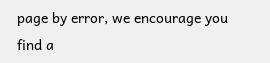page by error, we encourage you find a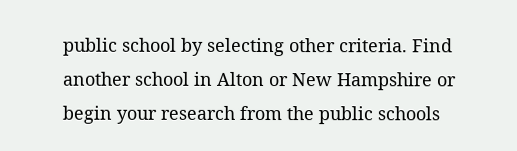public school by selecting other criteria. Find another school in Alton or New Hampshire or begin your research from the public schools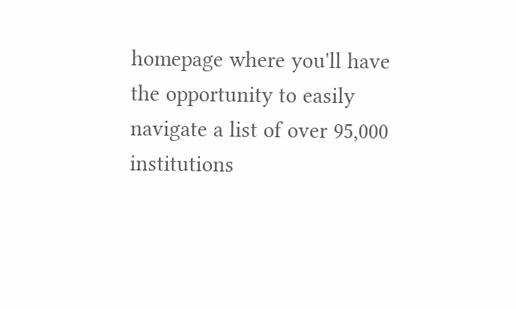homepage where you'll have the opportunity to easily navigate a list of over 95,000 institutions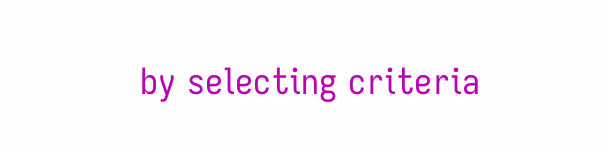by selecting criteria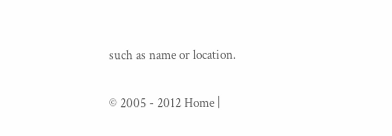such as name or location.

© 2005 - 2012 Home |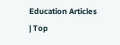Education Articles | Top